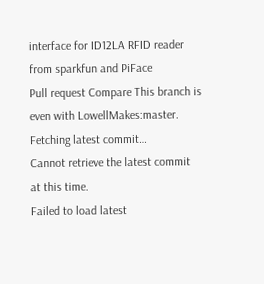interface for ID12LA RFID reader from sparkfun and PiFace
Pull request Compare This branch is even with LowellMakes:master.
Fetching latest commit…
Cannot retrieve the latest commit at this time.
Failed to load latest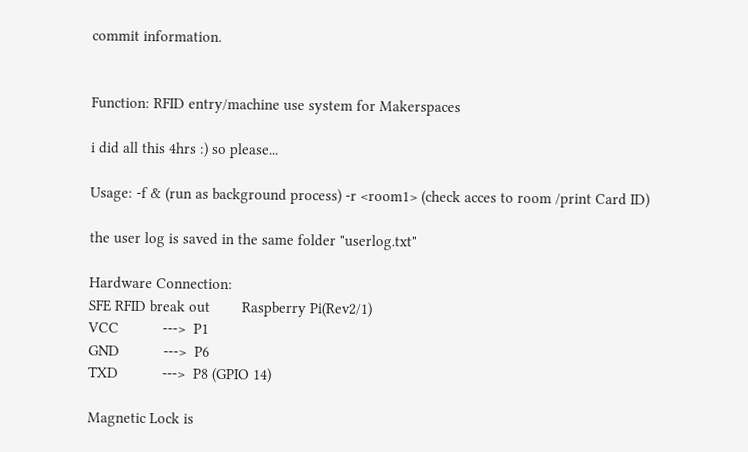commit information.


Function: RFID entry/machine use system for Makerspaces

i did all this 4hrs :) so please...

Usage: -f & (run as background process) -r <room1> (check acces to room /print Card ID)

the user log is saved in the same folder "userlog.txt"

Hardware Connection:
SFE RFID break out        Raspberry Pi(Rev2/1)
VCC           --->  P1
GND           --->  P6
TXD           --->  P8 (GPIO 14)

Magnetic Lock is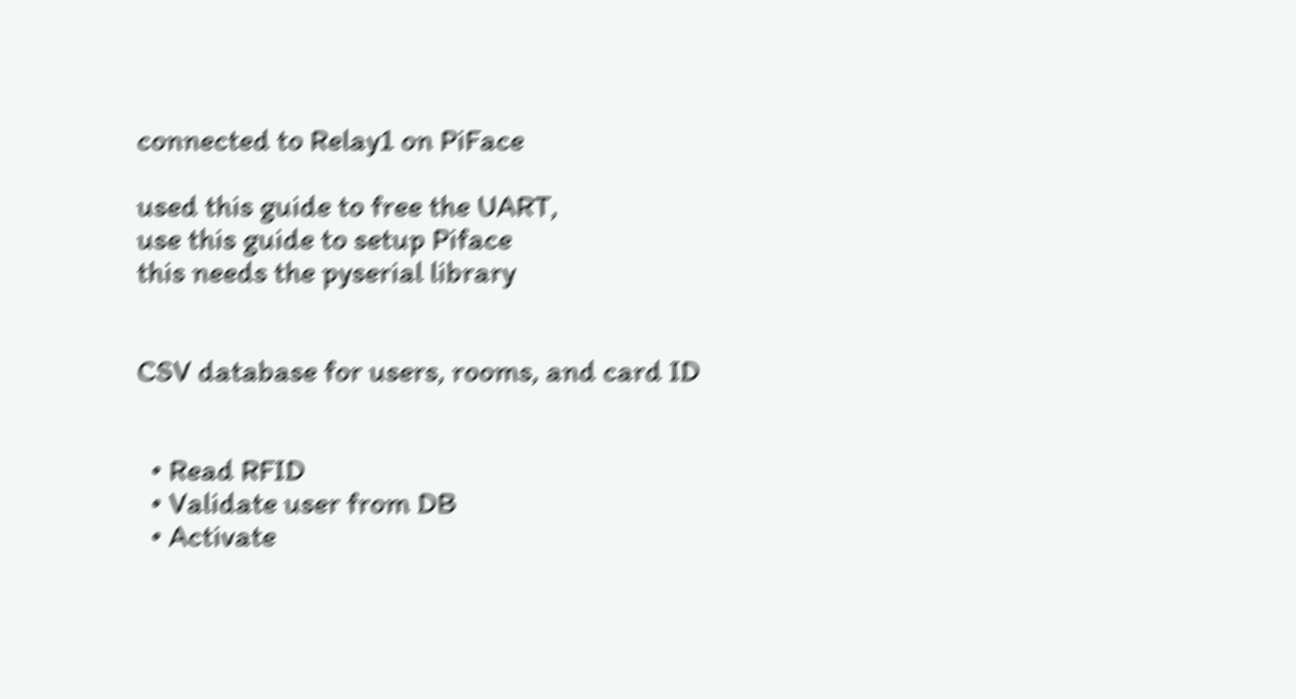connected to Relay1 on PiFace

used this guide to free the UART,
use this guide to setup Piface
this needs the pyserial library


CSV database for users, rooms, and card ID


  • Read RFID
  • Validate user from DB
  • Activate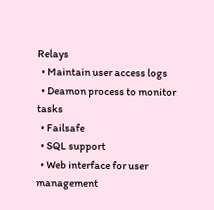Relays
  • Maintain user access logs
  • Deamon process to monitor tasks
  • Failsafe
  • SQL support
  • Web interface for user management